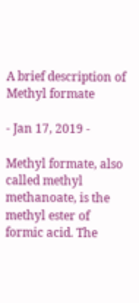A brief description of Methyl formate

- Jan 17, 2019 -

Methyl formate, also called methyl methanoate, is the methyl ester of formic acid. The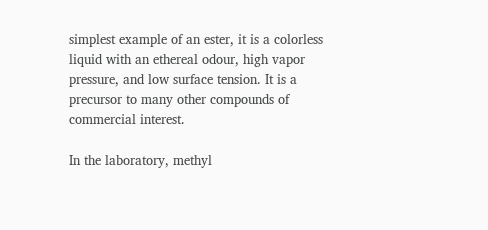simplest example of an ester, it is a colorless liquid with an ethereal odour, high vapor pressure, and low surface tension. It is a precursor to many other compounds of commercial interest.

In the laboratory, methyl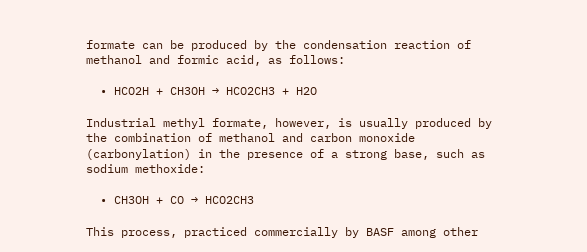formate can be produced by the condensation reaction of methanol and formic acid, as follows:

  • HCO2H + CH3OH → HCO2CH3 + H2O

Industrial methyl formate, however, is usually produced by the combination of methanol and carbon monoxide (carbonylation) in the presence of a strong base, such as sodium methoxide:

  • CH3OH + CO → HCO2CH3

This process, practiced commercially by BASF among other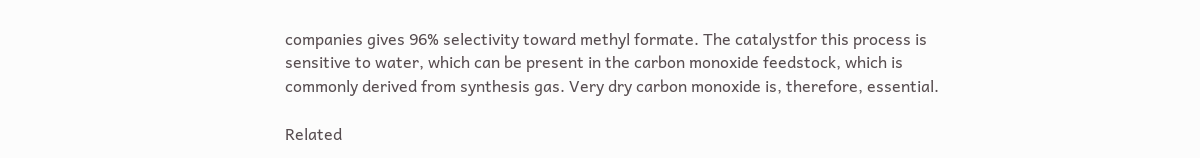companies gives 96% selectivity toward methyl formate. The catalystfor this process is sensitive to water, which can be present in the carbon monoxide feedstock, which is commonly derived from synthesis gas. Very dry carbon monoxide is, therefore, essential.

Related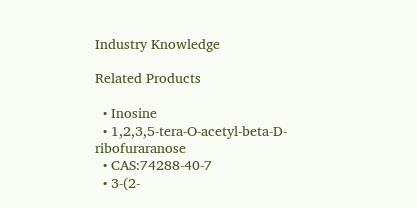Industry Knowledge

Related Products

  • Inosine
  • 1,2,3,5-tera-O-acetyl-beta-D-ribofuraranose
  • CAS:74288-40-7
  • 3-(2-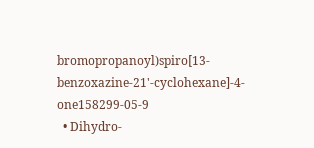bromopropanoyl)spiro[13-benzoxazine-21'-cyclohexane]-4-one158299-05-9
  • Dihydro-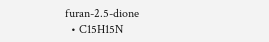furan-2.5-dione
  • C15H15N